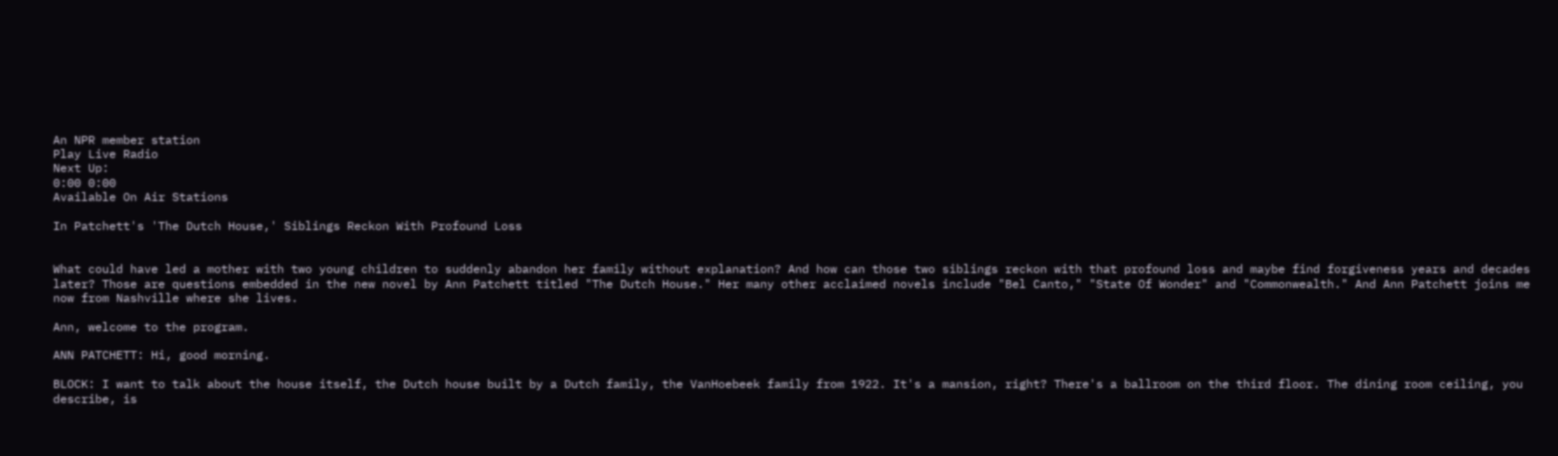An NPR member station
Play Live Radio
Next Up:
0:00 0:00
Available On Air Stations

In Patchett's 'The Dutch House,' Siblings Reckon With Profound Loss


What could have led a mother with two young children to suddenly abandon her family without explanation? And how can those two siblings reckon with that profound loss and maybe find forgiveness years and decades later? Those are questions embedded in the new novel by Ann Patchett titled "The Dutch House." Her many other acclaimed novels include "Bel Canto," "State Of Wonder" and "Commonwealth." And Ann Patchett joins me now from Nashville where she lives.

Ann, welcome to the program.

ANN PATCHETT: Hi, good morning.

BLOCK: I want to talk about the house itself, the Dutch house built by a Dutch family, the VanHoebeek family from 1922. It's a mansion, right? There's a ballroom on the third floor. The dining room ceiling, you describe, is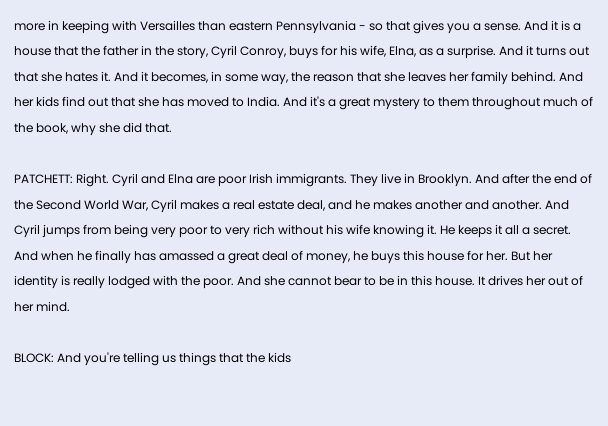more in keeping with Versailles than eastern Pennsylvania - so that gives you a sense. And it is a house that the father in the story, Cyril Conroy, buys for his wife, Elna, as a surprise. And it turns out that she hates it. And it becomes, in some way, the reason that she leaves her family behind. And her kids find out that she has moved to India. And it's a great mystery to them throughout much of the book, why she did that.

PATCHETT: Right. Cyril and Elna are poor Irish immigrants. They live in Brooklyn. And after the end of the Second World War, Cyril makes a real estate deal, and he makes another and another. And Cyril jumps from being very poor to very rich without his wife knowing it. He keeps it all a secret. And when he finally has amassed a great deal of money, he buys this house for her. But her identity is really lodged with the poor. And she cannot bear to be in this house. It drives her out of her mind.

BLOCK: And you're telling us things that the kids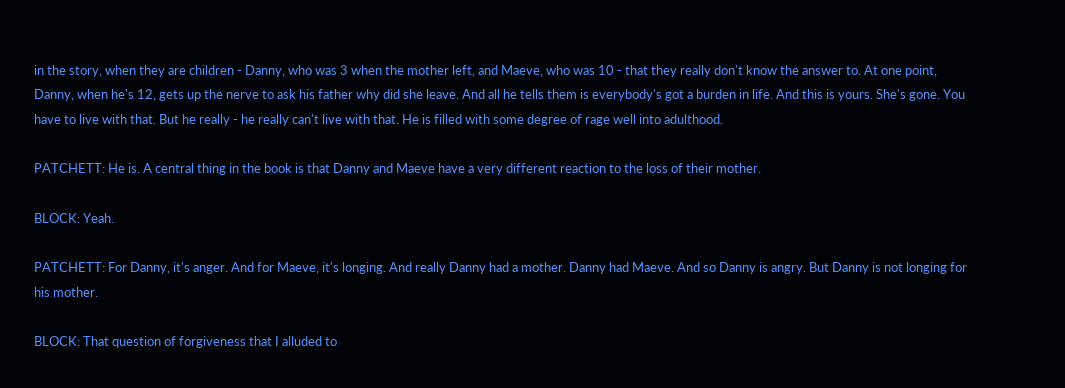in the story, when they are children - Danny, who was 3 when the mother left, and Maeve, who was 10 - that they really don't know the answer to. At one point, Danny, when he's 12, gets up the nerve to ask his father why did she leave. And all he tells them is everybody's got a burden in life. And this is yours. She's gone. You have to live with that. But he really - he really can't live with that. He is filled with some degree of rage well into adulthood.

PATCHETT: He is. A central thing in the book is that Danny and Maeve have a very different reaction to the loss of their mother.

BLOCK: Yeah.

PATCHETT: For Danny, it's anger. And for Maeve, it's longing. And really Danny had a mother. Danny had Maeve. And so Danny is angry. But Danny is not longing for his mother.

BLOCK: That question of forgiveness that I alluded to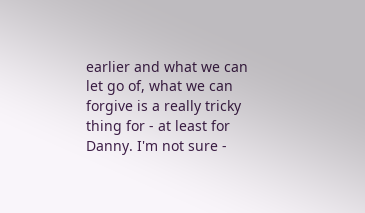earlier and what we can let go of, what we can forgive is a really tricky thing for - at least for Danny. I'm not sure -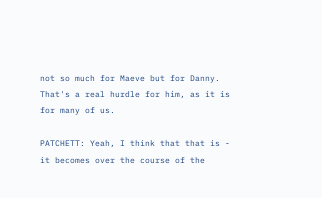not so much for Maeve but for Danny. That's a real hurdle for him, as it is for many of us.

PATCHETT: Yeah, I think that that is - it becomes over the course of the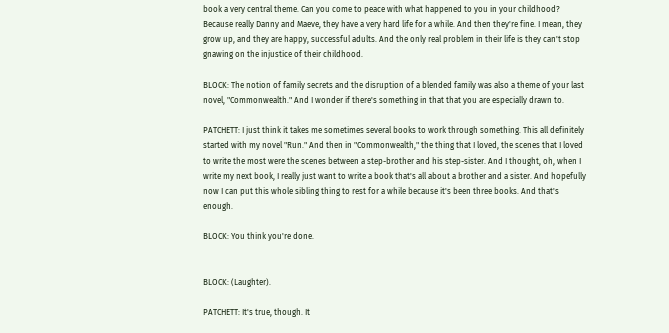book a very central theme. Can you come to peace with what happened to you in your childhood? Because really Danny and Maeve, they have a very hard life for a while. And then they're fine. I mean, they grow up, and they are happy, successful adults. And the only real problem in their life is they can't stop gnawing on the injustice of their childhood.

BLOCK: The notion of family secrets and the disruption of a blended family was also a theme of your last novel, "Commonwealth." And I wonder if there's something in that that you are especially drawn to.

PATCHETT: I just think it takes me sometimes several books to work through something. This all definitely started with my novel "Run." And then in "Commonwealth," the thing that I loved, the scenes that I loved to write the most were the scenes between a step-brother and his step-sister. And I thought, oh, when I write my next book, I really just want to write a book that's all about a brother and a sister. And hopefully now I can put this whole sibling thing to rest for a while because it's been three books. And that's enough.

BLOCK: You think you're done.


BLOCK: (Laughter).

PATCHETT: It's true, though. It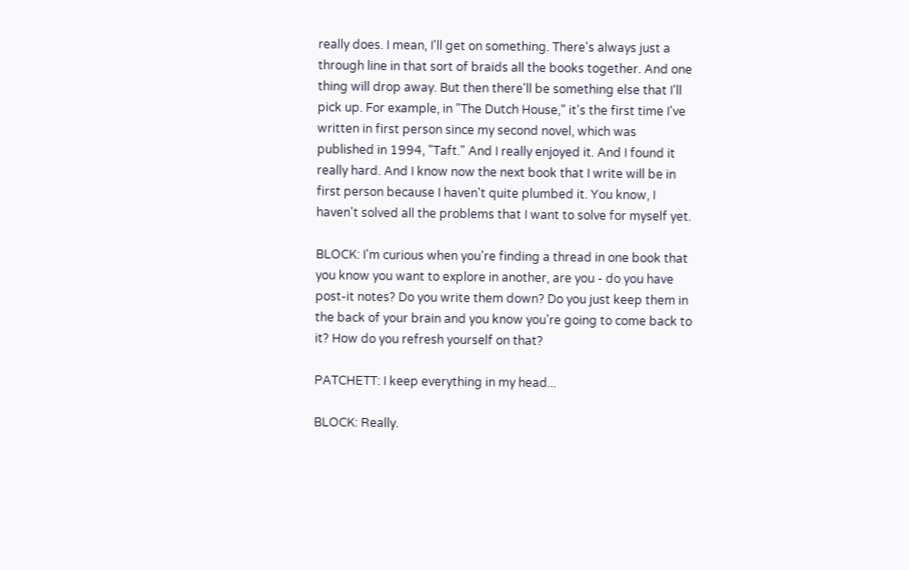really does. I mean, I'll get on something. There's always just a through line in that sort of braids all the books together. And one thing will drop away. But then there'll be something else that I'll pick up. For example, in "The Dutch House," it's the first time I've written in first person since my second novel, which was published in 1994, "Taft." And I really enjoyed it. And I found it really hard. And I know now the next book that I write will be in first person because I haven't quite plumbed it. You know, I haven't solved all the problems that I want to solve for myself yet.

BLOCK: I'm curious when you're finding a thread in one book that you know you want to explore in another, are you - do you have post-it notes? Do you write them down? Do you just keep them in the back of your brain and you know you're going to come back to it? How do you refresh yourself on that?

PATCHETT: I keep everything in my head...

BLOCK: Really.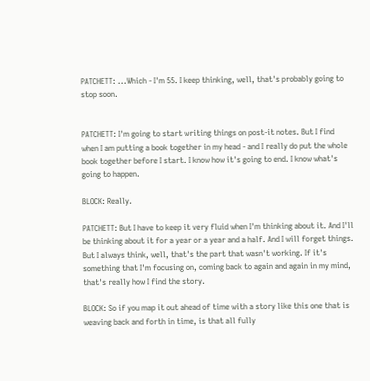PATCHETT: ...Which - I'm 55. I keep thinking, well, that's probably going to stop soon.


PATCHETT: I'm going to start writing things on post-it notes. But I find when I am putting a book together in my head - and I really do put the whole book together before I start. I know how it's going to end. I know what's going to happen.

BLOCK: Really.

PATCHETT: But I have to keep it very fluid when I'm thinking about it. And I'll be thinking about it for a year or a year and a half. And I will forget things. But I always think, well, that's the part that wasn't working. If it's something that I'm focusing on, coming back to again and again in my mind, that's really how I find the story.

BLOCK: So if you map it out ahead of time with a story like this one that is weaving back and forth in time, is that all fully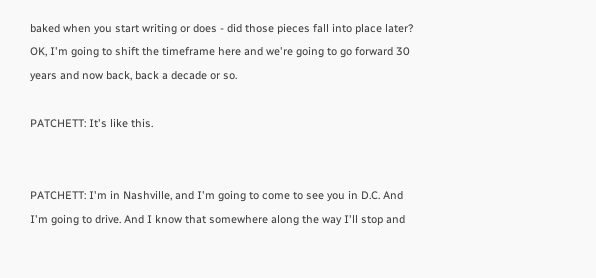baked when you start writing or does - did those pieces fall into place later? OK, I'm going to shift the timeframe here and we're going to go forward 30 years and now back, back a decade or so.

PATCHETT: It's like this.


PATCHETT: I'm in Nashville, and I'm going to come to see you in D.C. And I'm going to drive. And I know that somewhere along the way I'll stop and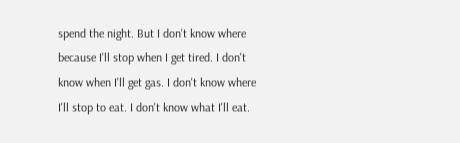spend the night. But I don't know where because I'll stop when I get tired. I don't know when I'll get gas. I don't know where I'll stop to eat. I don't know what I'll eat.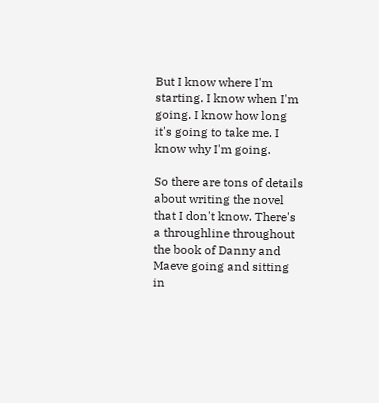But I know where I'm starting. I know when I'm going. I know how long it's going to take me. I know why I'm going.

So there are tons of details about writing the novel that I don't know. There's a throughline throughout the book of Danny and Maeve going and sitting in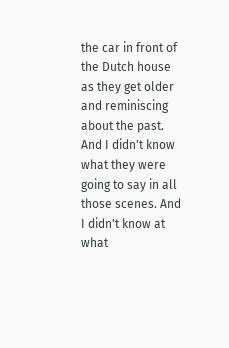the car in front of the Dutch house as they get older and reminiscing about the past. And I didn't know what they were going to say in all those scenes. And I didn't know at what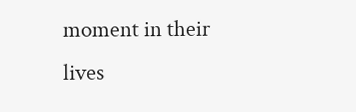moment in their lives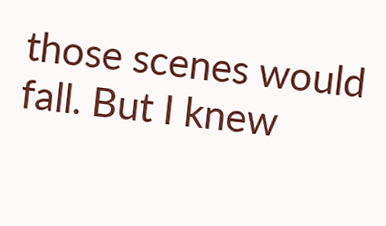those scenes would fall. But I knew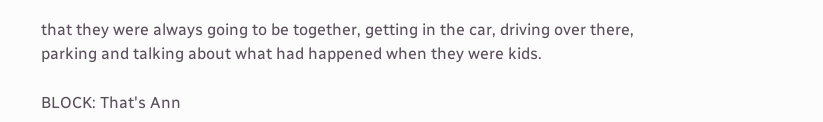that they were always going to be together, getting in the car, driving over there, parking and talking about what had happened when they were kids.

BLOCK: That's Ann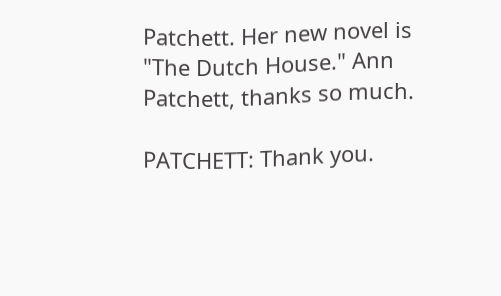Patchett. Her new novel is "The Dutch House." Ann Patchett, thanks so much.

PATCHETT: Thank you.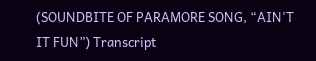(SOUNDBITE OF PARAMORE SONG, “AIN'T IT FUN”) Transcript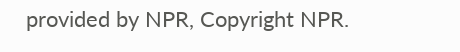provided by NPR, Copyright NPR.